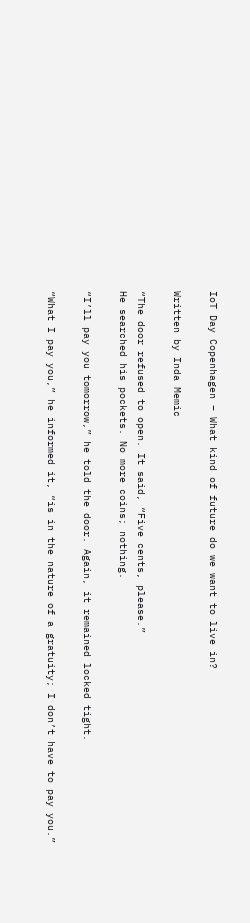IoT Day Copenhagen – What kind of future do we want to live in?

Written by Inda Memic

“The door refused to open. It said, “Five cents, please.”
He searched his pockets. No more coins; nothing.

“I’ll pay you tomorrow,” he told the door. Again, it remained locked tight.

“What I pay you,” he informed it, “is in the nature of a gratuity; I don’t have to pay you.”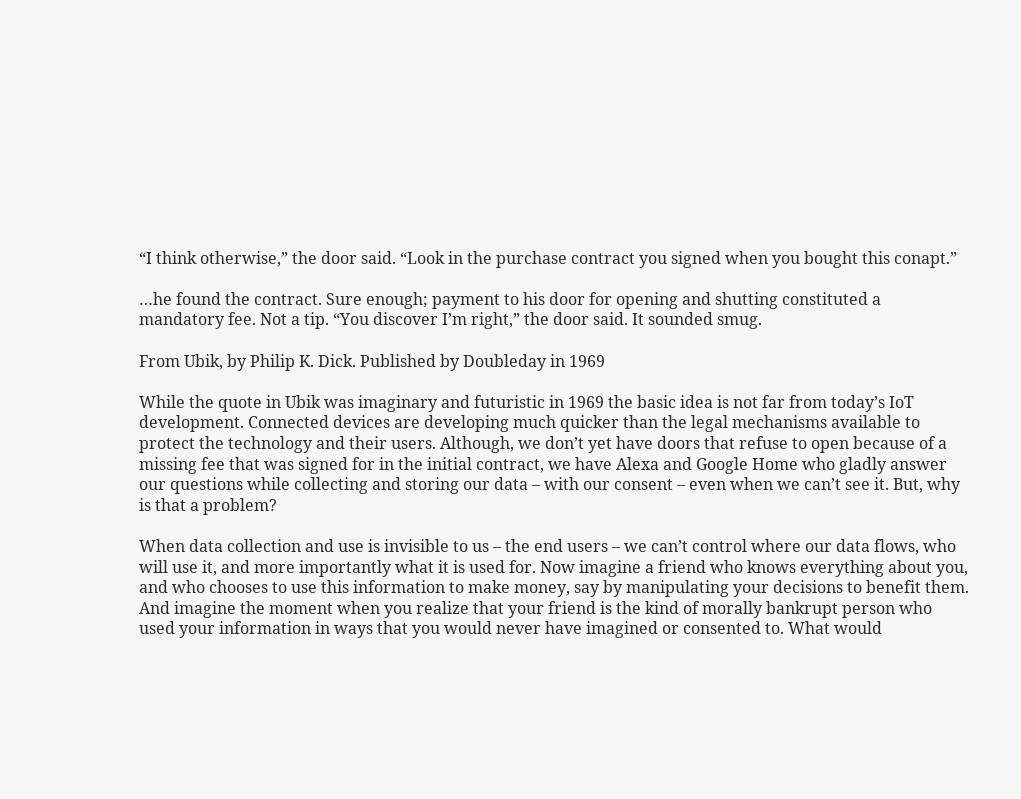“I think otherwise,” the door said. “Look in the purchase contract you signed when you bought this conapt.”

…he found the contract. Sure enough; payment to his door for opening and shutting constituted a mandatory fee. Not a tip. “You discover I’m right,” the door said. It sounded smug.

From Ubik, by Philip K. Dick. Published by Doubleday in 1969

While the quote in Ubik was imaginary and futuristic in 1969 the basic idea is not far from today’s IoT development. Connected devices are developing much quicker than the legal mechanisms available to protect the technology and their users. Although, we don’t yet have doors that refuse to open because of a missing fee that was signed for in the initial contract, we have Alexa and Google Home who gladly answer our questions while collecting and storing our data – with our consent – even when we can’t see it. But, why is that a problem?

When data collection and use is invisible to us – the end users – we can’t control where our data flows, who will use it, and more importantly what it is used for. Now imagine a friend who knows everything about you, and who chooses to use this information to make money, say by manipulating your decisions to benefit them. And imagine the moment when you realize that your friend is the kind of morally bankrupt person who used your information in ways that you would never have imagined or consented to. What would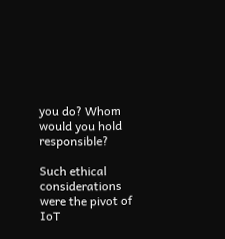you do? Whom would you hold responsible?

Such ethical considerations were the pivot of IoT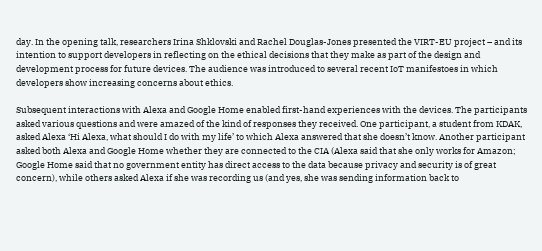day. In the opening talk, researchers Irina Shklovski and Rachel Douglas-Jones presented the VIRT-EU project – and its intention to support developers in reflecting on the ethical decisions that they make as part of the design and development process for future devices. The audience was introduced to several recent IoT manifestoes in which developers show increasing concerns about ethics.

Subsequent interactions with Alexa and Google Home enabled first-hand experiences with the devices. The participants asked various questions and were amazed of the kind of responses they received. One participant, a student from KDAK, asked Alexa ‘Hi Alexa, what should I do with my life’ to which Alexa answered that she doesn’t know. Another participant asked both Alexa and Google Home whether they are connected to the CIA (Alexa said that she only works for Amazon; Google Home said that no government entity has direct access to the data because privacy and security is of great concern), while others asked Alexa if she was recording us (and yes, she was sending information back to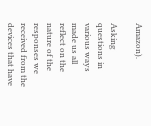Amazon).

Asking questions in various ways made us all reflect on the nature of the responses we received from the devices that have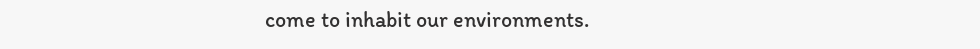come to inhabit our environments.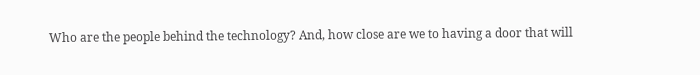Who are the people behind the technology? And, how close are we to having a door that will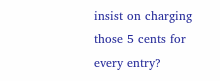insist on charging those 5 cents for every entry?